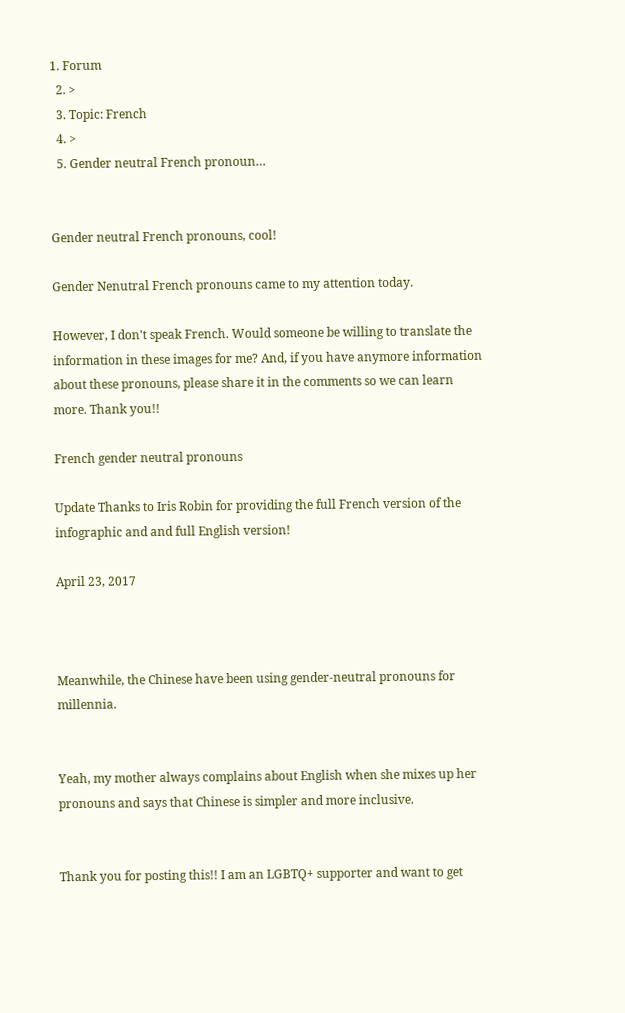1. Forum
  2. >
  3. Topic: French
  4. >
  5. Gender neutral French pronoun…


Gender neutral French pronouns, cool!

Gender Nenutral French pronouns came to my attention today.

However, I don't speak French. Would someone be willing to translate the information in these images for me? And, if you have anymore information about these pronouns, please share it in the comments so we can learn more. Thank you!!

French gender neutral pronouns

Update Thanks to Iris Robin for providing the full French version of the infographic and and full English version!

April 23, 2017



Meanwhile, the Chinese have been using gender-neutral pronouns for millennia.


Yeah, my mother always complains about English when she mixes up her pronouns and says that Chinese is simpler and more inclusive.


Thank you for posting this!! I am an LGBTQ+ supporter and want to get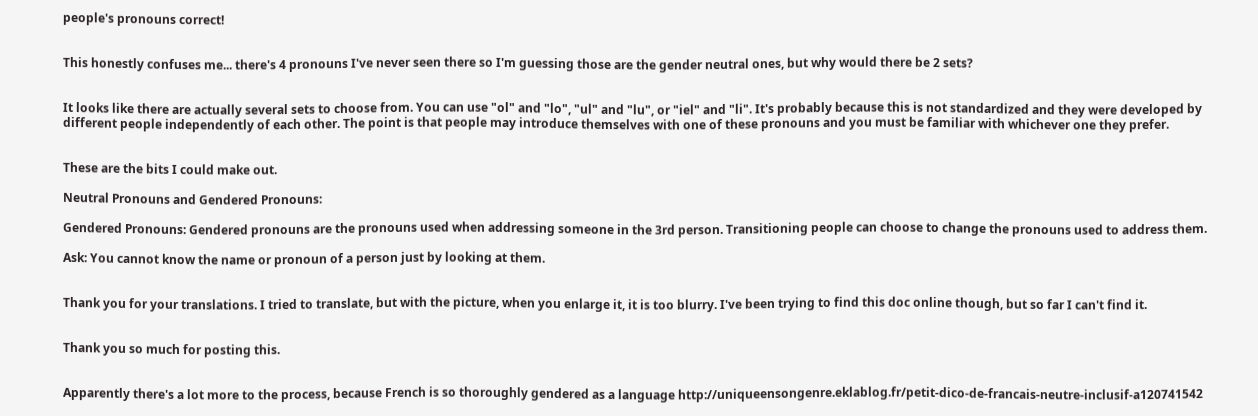people's pronouns correct!


This honestly confuses me... there's 4 pronouns I've never seen there so I'm guessing those are the gender neutral ones, but why would there be 2 sets?


It looks like there are actually several sets to choose from. You can use "ol" and "lo", "ul" and "lu", or "iel" and "li". It's probably because this is not standardized and they were developed by different people independently of each other. The point is that people may introduce themselves with one of these pronouns and you must be familiar with whichever one they prefer.


These are the bits I could make out.

Neutral Pronouns and Gendered Pronouns:

Gendered Pronouns: Gendered pronouns are the pronouns used when addressing someone in the 3rd person. Transitioning people can choose to change the pronouns used to address them.

Ask: You cannot know the name or pronoun of a person just by looking at them.


Thank you for your translations. I tried to translate, but with the picture, when you enlarge it, it is too blurry. I've been trying to find this doc online though, but so far I can't find it.


Thank you so much for posting this.


Apparently there's a lot more to the process, because French is so thoroughly gendered as a language http://uniqueensongenre.eklablog.fr/petit-dico-de-francais-neutre-inclusif-a120741542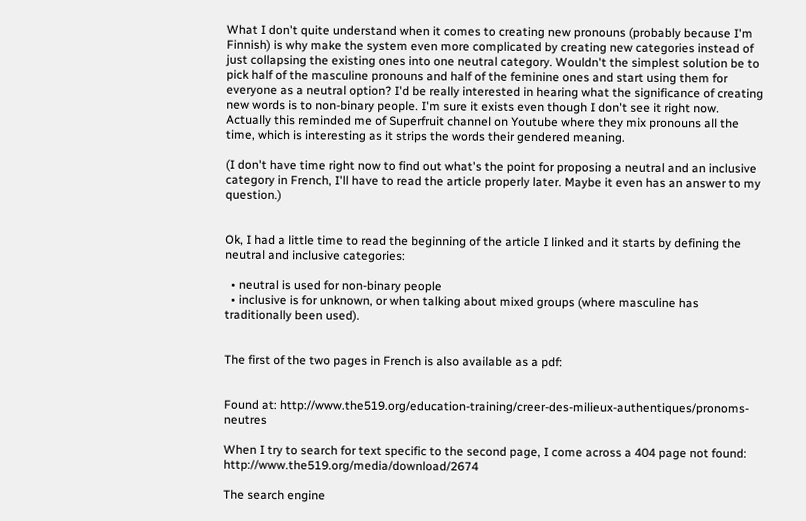What I don't quite understand when it comes to creating new pronouns (probably because I'm Finnish) is why make the system even more complicated by creating new categories instead of just collapsing the existing ones into one neutral category. Wouldn't the simplest solution be to pick half of the masculine pronouns and half of the feminine ones and start using them for everyone as a neutral option? I'd be really interested in hearing what the significance of creating new words is to non-binary people. I'm sure it exists even though I don't see it right now. Actually this reminded me of Superfruit channel on Youtube where they mix pronouns all the time, which is interesting as it strips the words their gendered meaning.

(I don't have time right now to find out what's the point for proposing a neutral and an inclusive category in French, I'll have to read the article properly later. Maybe it even has an answer to my question.)


Ok, I had a little time to read the beginning of the article I linked and it starts by defining the neutral and inclusive categories:

  • neutral is used for non-binary people
  • inclusive is for unknown, or when talking about mixed groups (where masculine has traditionally been used).


The first of the two pages in French is also available as a pdf:


Found at: http://www.the519.org/education-training/creer-des-milieux-authentiques/pronoms-neutres

When I try to search for text specific to the second page, I come across a 404 page not found: http://www.the519.org/media/download/2674

The search engine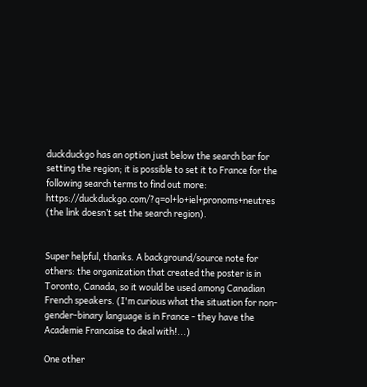duckduckgo has an option just below the search bar for setting the region; it is possible to set it to France for the following search terms to find out more: https://duckduckgo.com/?q=ol+lo+iel+pronoms+neutres (the link doesn’t set the search region).


Super helpful, thanks. A background/source note for others: the organization that created the poster is in Toronto, Canada, so it would be used among Canadian French speakers. (I'm curious what the situation for non-gender-binary language is in France - they have the Academie Francaise to deal with!...)

One other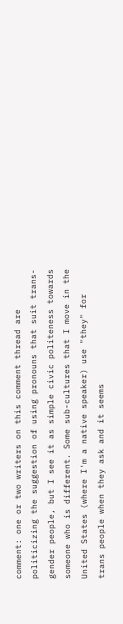comment: one or two writers on this comment thread are politicizing the suggestion of using pronouns that suit trans-gender people, but I see it as simple civic politeness towards someone who is different. Some sub-cultures that I move in the United States (where I'm a native speaker) use "they" for trans people when they ask and it seems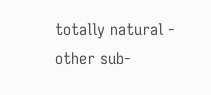totally natural - other sub-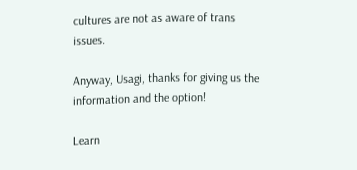cultures are not as aware of trans issues.

Anyway, Usagi, thanks for giving us the information and the option!

Learn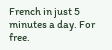French in just 5 minutes a day. For free.